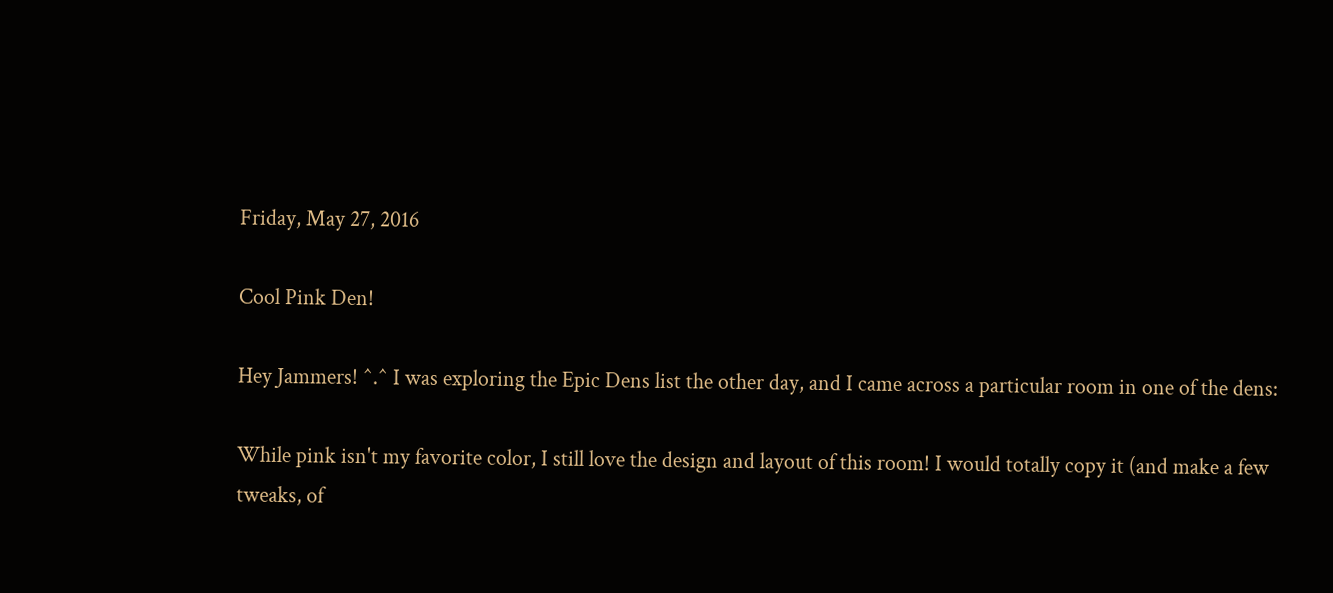Friday, May 27, 2016

Cool Pink Den!

Hey Jammers! ^.^ I was exploring the Epic Dens list the other day, and I came across a particular room in one of the dens:

While pink isn't my favorite color, I still love the design and layout of this room! I would totally copy it (and make a few tweaks, of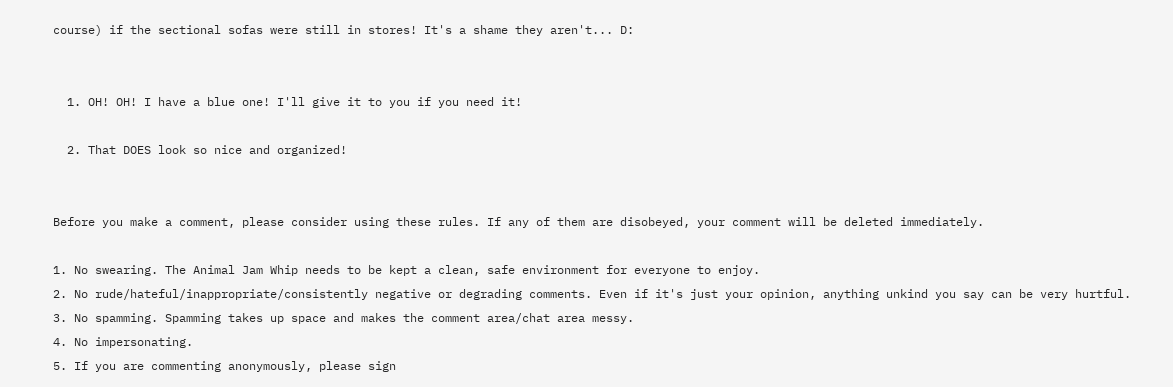course) if the sectional sofas were still in stores! It's a shame they aren't... D:


  1. OH! OH! I have a blue one! I'll give it to you if you need it!

  2. That DOES look so nice and organized!


Before you make a comment, please consider using these rules. If any of them are disobeyed, your comment will be deleted immediately.

1. No swearing. The Animal Jam Whip needs to be kept a clean, safe environment for everyone to enjoy.
2. No rude/hateful/inappropriate/consistently negative or degrading comments. Even if it's just your opinion, anything unkind you say can be very hurtful.
3. No spamming. Spamming takes up space and makes the comment area/chat area messy.
4. No impersonating.
5. If you are commenting anonymously, please sign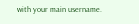with your main username.